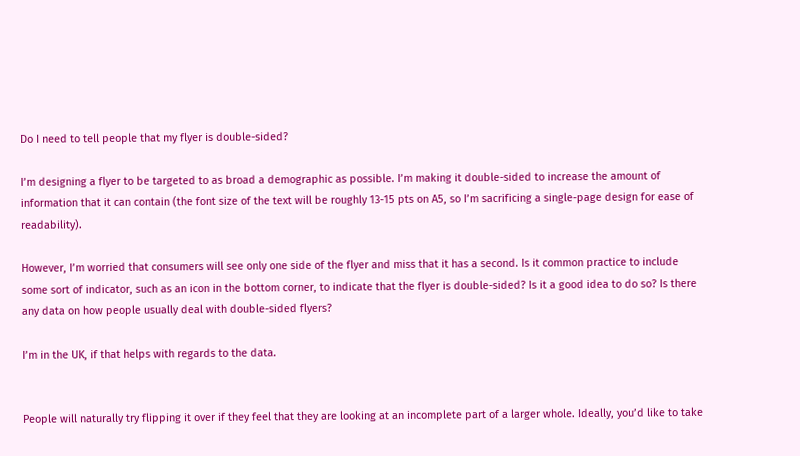Do I need to tell people that my flyer is double-sided?

I’m designing a flyer to be targeted to as broad a demographic as possible. I’m making it double-sided to increase the amount of information that it can contain (the font size of the text will be roughly 13-15 pts on A5, so I’m sacrificing a single-page design for ease of readability).

However, I’m worried that consumers will see only one side of the flyer and miss that it has a second. Is it common practice to include some sort of indicator, such as an icon in the bottom corner, to indicate that the flyer is double-sided? Is it a good idea to do so? Is there any data on how people usually deal with double-sided flyers?

I’m in the UK, if that helps with regards to the data.


People will naturally try flipping it over if they feel that they are looking at an incomplete part of a larger whole. Ideally, you’d like to take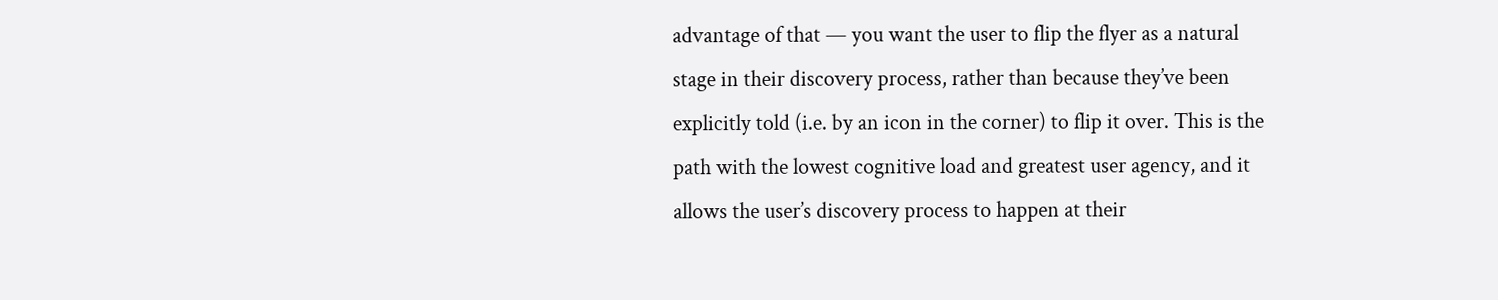advantage of that — you want the user to flip the flyer as a natural stage in their discovery process, rather than because they’ve been explicitly told (i.e. by an icon in the corner) to flip it over. This is the path with the lowest cognitive load and greatest user agency, and it allows the user’s discovery process to happen at their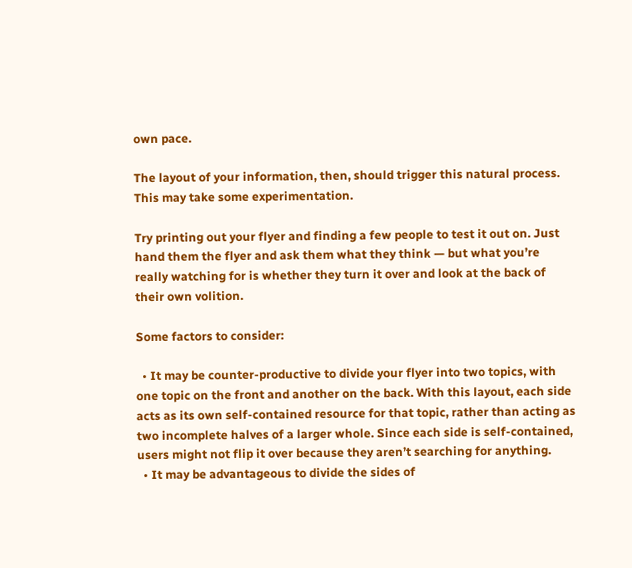own pace.

The layout of your information, then, should trigger this natural process. This may take some experimentation.

Try printing out your flyer and finding a few people to test it out on. Just hand them the flyer and ask them what they think — but what you’re really watching for is whether they turn it over and look at the back of their own volition.

Some factors to consider:

  • It may be counter-productive to divide your flyer into two topics, with one topic on the front and another on the back. With this layout, each side acts as its own self-contained resource for that topic, rather than acting as two incomplete halves of a larger whole. Since each side is self-contained, users might not flip it over because they aren’t searching for anything.
  • It may be advantageous to divide the sides of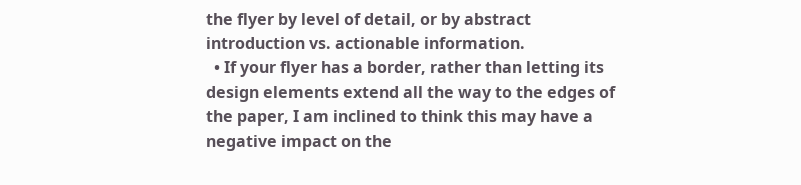the flyer by level of detail, or by abstract introduction vs. actionable information.
  • If your flyer has a border, rather than letting its design elements extend all the way to the edges of the paper, I am inclined to think this may have a negative impact on the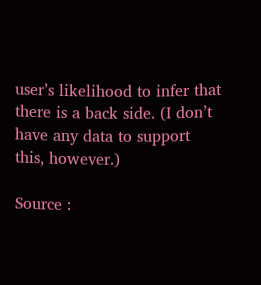user’s likelihood to infer that there is a back side. (I don’t have any data to support this, however.)

Source :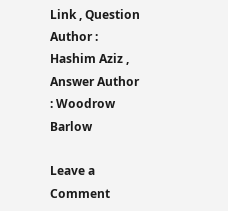Link , Question Author : Hashim Aziz , Answer Author : Woodrow Barlow

Leave a Comment